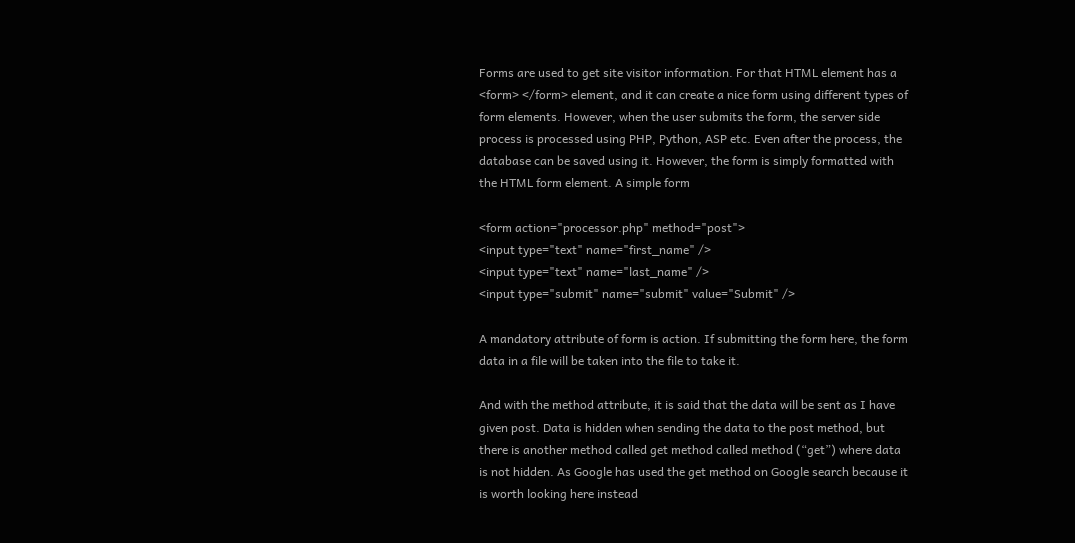Forms are used to get site visitor information. For that HTML element has a <form> </form> element, and it can create a nice form using different types of form elements. However, when the user submits the form, the server side process is processed using PHP, Python, ASP etc. Even after the process, the database can be saved using it. However, the form is simply formatted with the HTML form element. A simple form

<form action="processor.php" method="post">
<input type="text" name="first_name" />
<input type="text" name="last_name" />
<input type="submit" name="submit" value="Submit" />

A mandatory attribute of form is action. If submitting the form here, the form data in a file will be taken into the file to take it.

And with the method attribute, it is said that the data will be sent as I have given post. Data is hidden when sending the data to the post method, but there is another method called get method called method (“get”) where data is not hidden. As Google has used the get method on Google search because it is worth looking here instead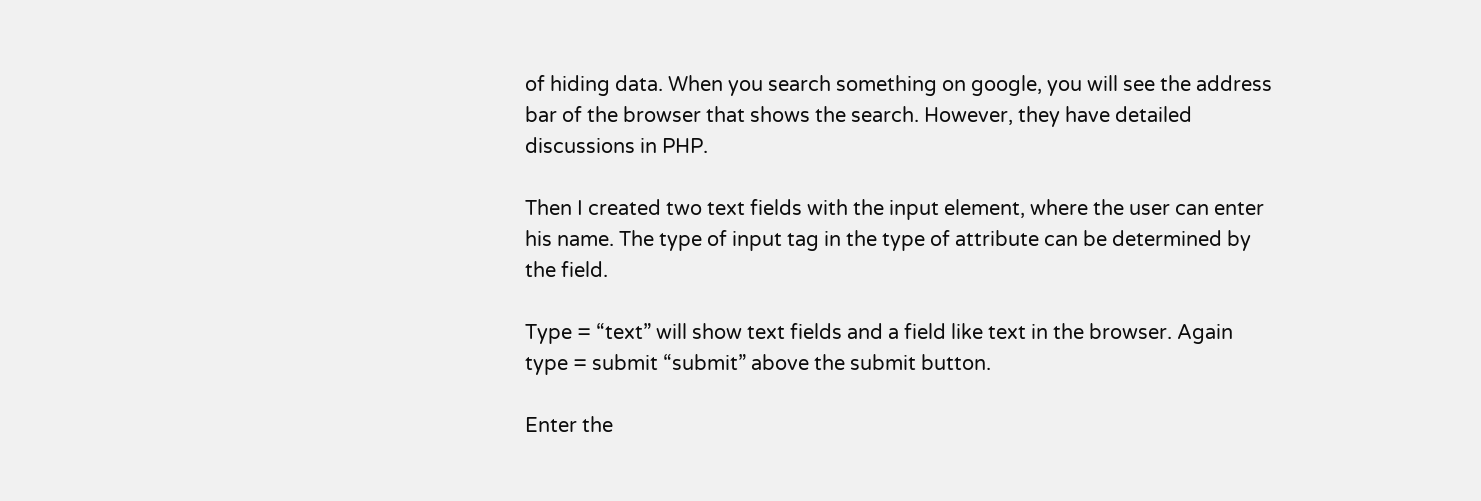of hiding data. When you search something on google, you will see the address bar of the browser that shows the search. However, they have detailed discussions in PHP.

Then I created two text fields with the input element, where the user can enter his name. The type of input tag in the type of attribute can be determined by the field.

Type = “text” will show text fields and a field like text in the browser. Again type = submit “submit” above the submit button.

Enter the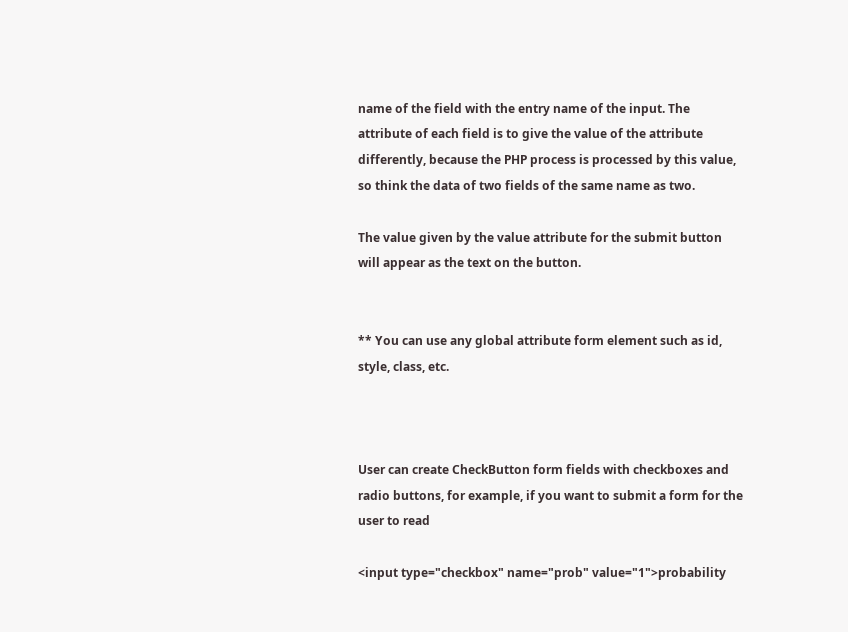name of the field with the entry name of the input. The attribute of each field is to give the value of the attribute differently, because the PHP process is processed by this value, so think the data of two fields of the same name as two.

The value given by the value attribute for the submit button will appear as the text on the button.


** You can use any global attribute form element such as id, style, class, etc.



User can create CheckButton form fields with checkboxes and radio buttons, for example, if you want to submit a form for the user to read

<input type="checkbox" name="prob" value="1">probability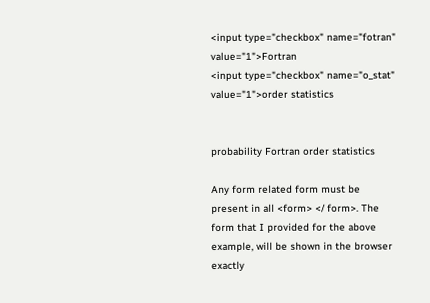<input type="checkbox" name="fotran" value="1">Fortran
<input type="checkbox" name="o_stat" value="1">order statistics


probability Fortran order statistics

Any form related form must be present in all <form> </ form>. The form that I provided for the above example, will be shown in the browser exactly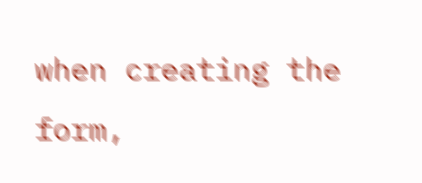when creating the form,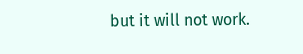but it will not work.